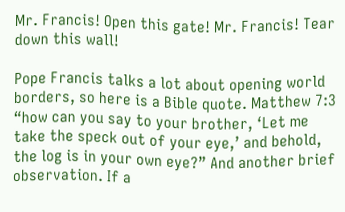Mr. Francis! Open this gate! Mr. Francis! Tear down this wall!

Pope Francis talks a lot about opening world borders, so here is a Bible quote. Matthew 7:3 “how can you say to your brother, ‘Let me take the speck out of your eye,’ and behold, the log is in your own eye?” And another brief observation. If a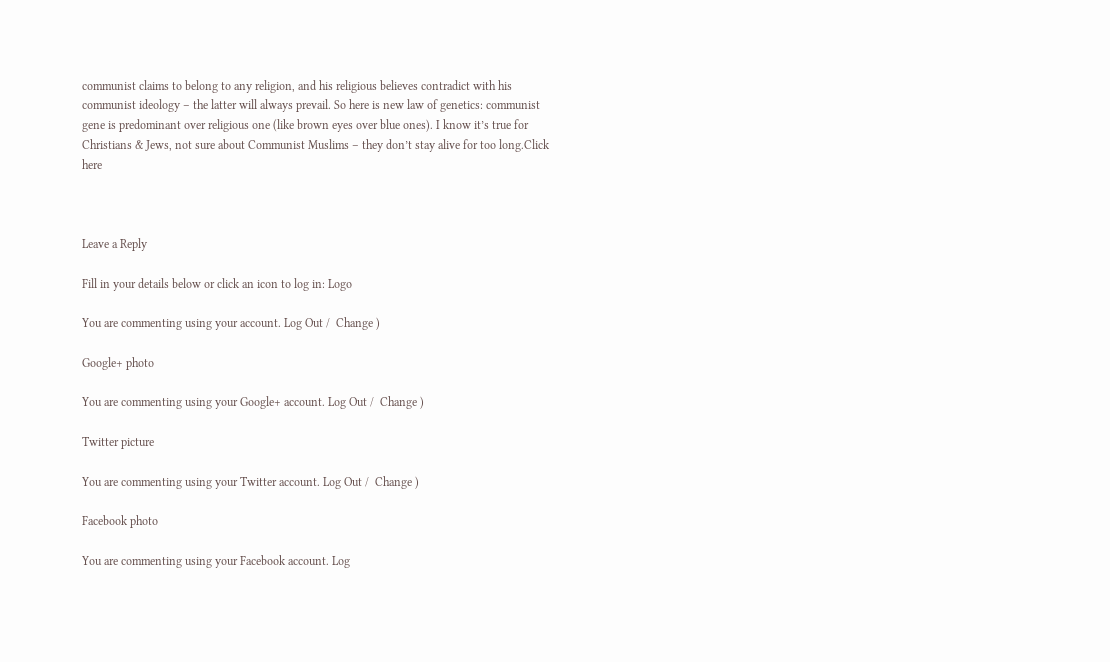communist claims to belong to any religion, and his religious believes contradict with his communist ideology – the latter will always prevail. So here is new law of genetics: communist gene is predominant over religious one (like brown eyes over blue ones). I know it’s true for Christians & Jews, not sure about Communist Muslims – they don’t stay alive for too long.Click here



Leave a Reply

Fill in your details below or click an icon to log in: Logo

You are commenting using your account. Log Out /  Change )

Google+ photo

You are commenting using your Google+ account. Log Out /  Change )

Twitter picture

You are commenting using your Twitter account. Log Out /  Change )

Facebook photo

You are commenting using your Facebook account. Log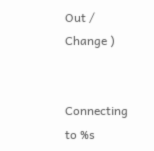Out /  Change )


Connecting to %s